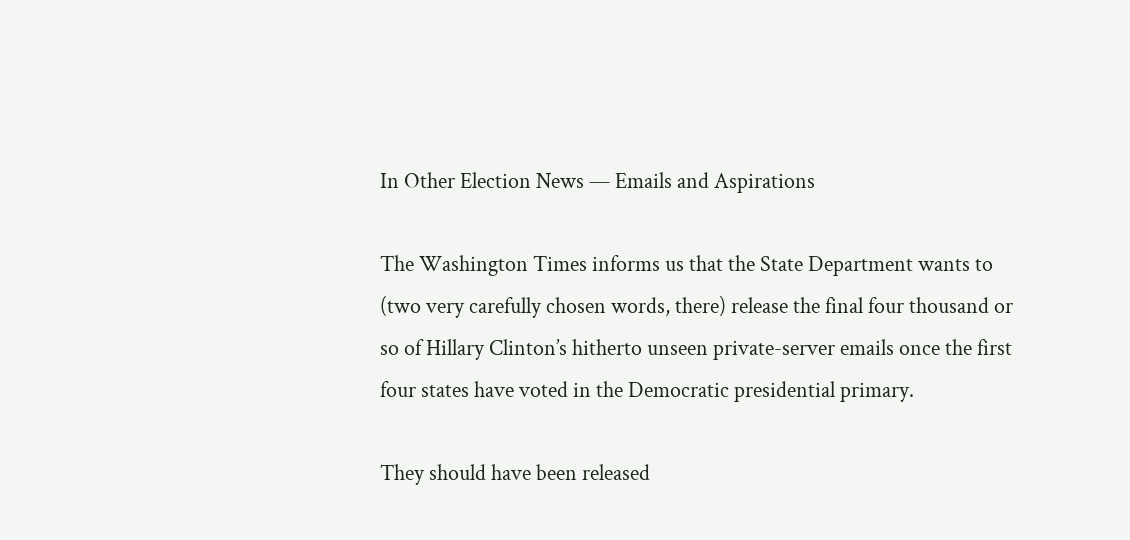In Other Election News — Emails and Aspirations

The Washington Times informs us that the State Department wants to (two very carefully chosen words, there) release the final four thousand or so of Hillary Clinton’s hitherto unseen private-server emails once the first four states have voted in the Democratic presidential primary.

They should have been released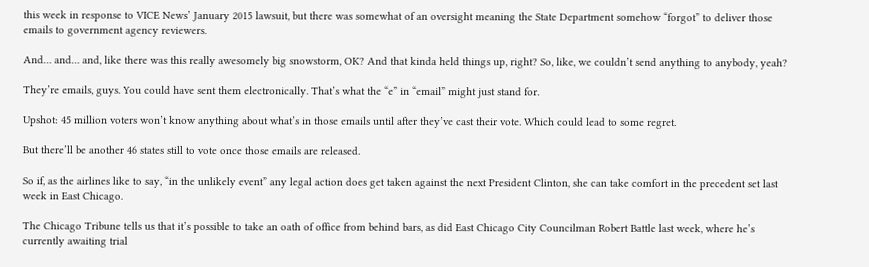this week in response to VICE News’ January 2015 lawsuit, but there was somewhat of an oversight meaning the State Department somehow “forgot” to deliver those emails to government agency reviewers.

And… and… and, like there was this really awesomely big snowstorm, OK? And that kinda held things up, right? So, like, we couldn’t send anything to anybody, yeah?

They’re emails, guys. You could have sent them electronically. That’s what the “e” in “email” might just stand for.

Upshot: 45 million voters won’t know anything about what’s in those emails until after they’ve cast their vote. Which could lead to some regret.

But there’ll be another 46 states still to vote once those emails are released.

So if, as the airlines like to say, “in the unlikely event” any legal action does get taken against the next President Clinton, she can take comfort in the precedent set last week in East Chicago.

The Chicago Tribune tells us that it’s possible to take an oath of office from behind bars, as did East Chicago City Councilman Robert Battle last week, where he’s currently awaiting trial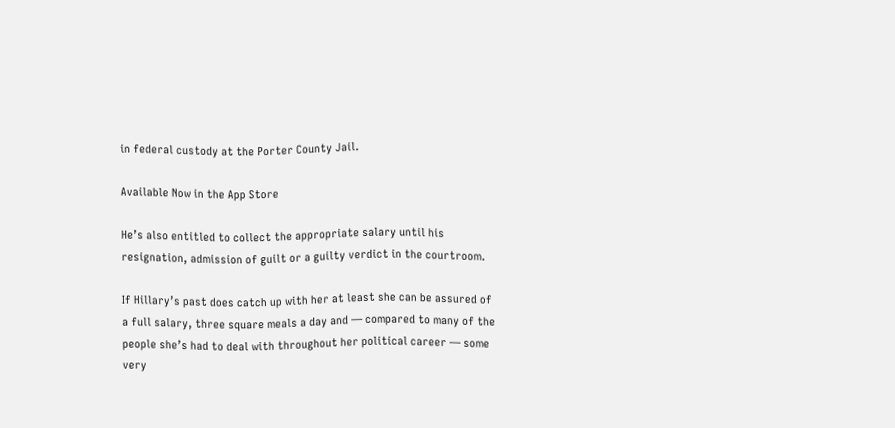in federal custody at the Porter County Jail.

Available Now in the App Store

He’s also entitled to collect the appropriate salary until his resignation, admission of guilt or a guilty verdict in the courtroom.

If Hillary’s past does catch up with her at least she can be assured of a full salary, three square meals a day and — compared to many of the people she’s had to deal with throughout her political career — some very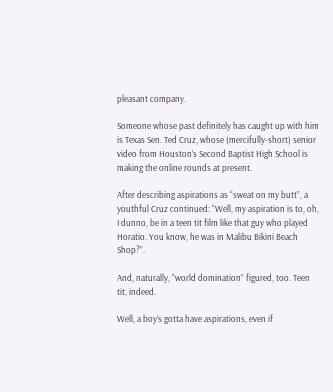pleasant company.

Someone whose past definitely has caught up with him is Texas Sen. Ted Cruz, whose (mercifully-short) senior video from Houston’s Second Baptist High School is making the online rounds at present.

After describing aspirations as “sweat on my butt”, a youthful Cruz continued: “Well, my aspiration is to, oh, I dunno, be in a teen tit film like that guy who played Horatio. You know, he was in Malibu Bikini Beach Shop?”.

And, naturally, “world domination” figured, too. Teen tit, indeed.

Well, a boy’s gotta have aspirations, even if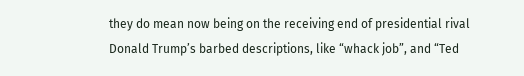they do mean now being on the receiving end of presidential rival Donald Trump’s barbed descriptions, like “whack job”, and “Ted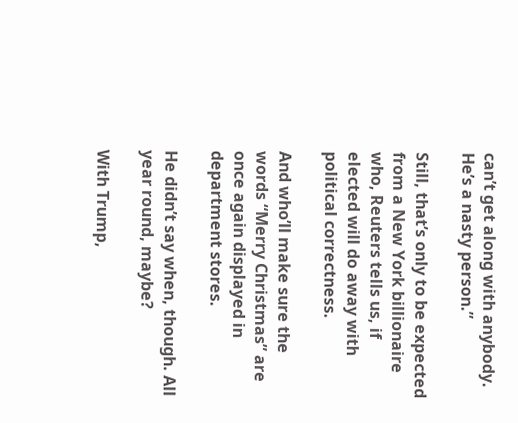can’t get along with anybody. He’s a nasty person.”

Still, that’s only to be expected from a New York billionaire who, Reuters tells us, if elected will do away with political correctness.

And who’ll make sure the words “Merry Christmas” are once again displayed in department stores.

He didn’t say when, though. All year round, maybe?

With Trump,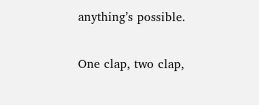anything’s possible.

One clap, two clap,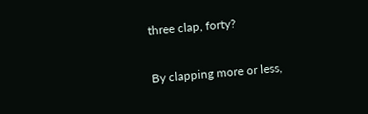three clap, forty?

By clapping more or less,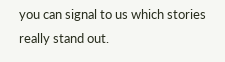you can signal to us which stories really stand out.